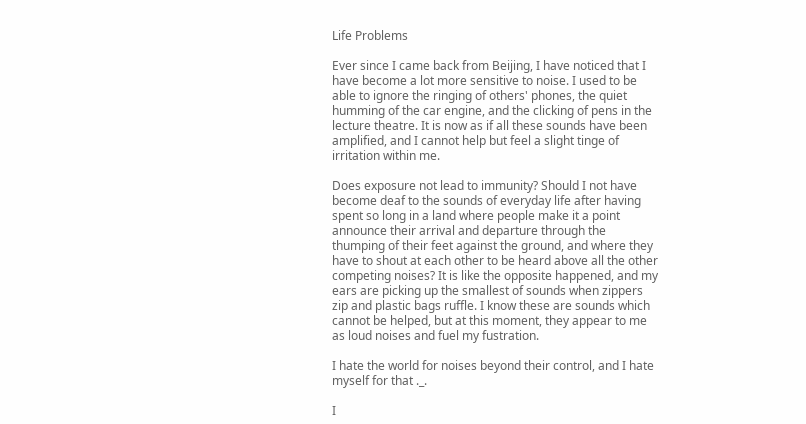Life Problems

Ever since I came back from Beijing, I have noticed that I have become a lot more sensitive to noise. I used to be able to ignore the ringing of others' phones, the quiet humming of the car engine, and the clicking of pens in the lecture theatre. It is now as if all these sounds have been amplified, and I cannot help but feel a slight tinge of irritation within me.

Does exposure not lead to immunity? Should I not have become deaf to the sounds of everyday life after having spent so long in a land where people make it a point announce their arrival and departure through the thumping of their feet against the ground, and where they have to shout at each other to be heard above all the other competing noises? It is like the opposite happened, and my ears are picking up the smallest of sounds when zippers zip and plastic bags ruffle. I know these are sounds which cannot be helped, but at this moment, they appear to me as loud noises and fuel my fustration.

I hate the world for noises beyond their control, and I hate myself for that ._.

I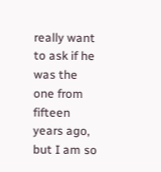really want to ask if he was the one from fifteen years ago, but I am so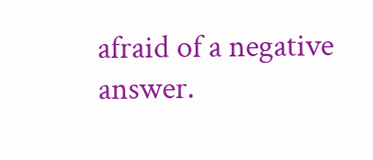afraid of a negative answer.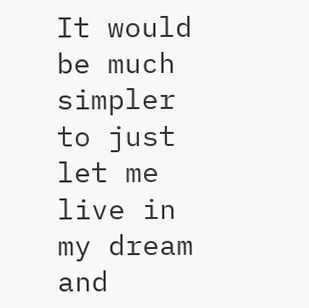It would be much simpler to just let me live in my dream and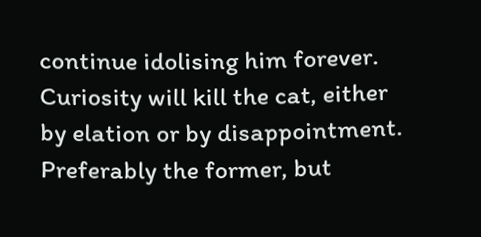continue idolising him forever. Curiosity will kill the cat, either by elation or by disappointment. Preferably the former, but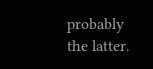probably the latter.